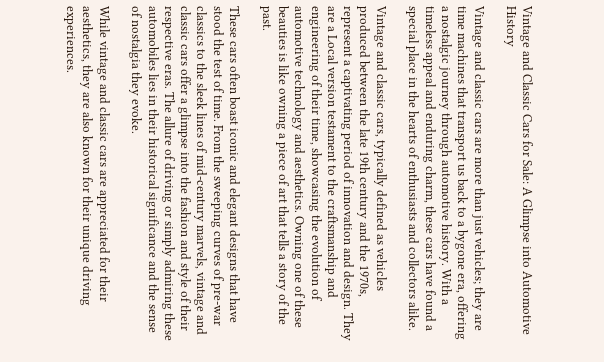Vintage and Classic Cars for Sale: A Glimpse into Automotive History

Vintage and classic cars are more than just vehicles; they are time machines that transport us back to a bygone era, offering a nostalgic journey through automotive history. With a timeless appeal and enduring charm, these cars have found a special place in the hearts of enthusiasts and collectors alike.

Vintage and classic cars, typically defined as vehicles produced between the late 19th century and the 1970s, represent a captivating period of innovation and design. They are a Local version testament to the craftsmanship and engineering of their time, showcasing the evolution of automotive technology and aesthetics. Owning one of these beauties is like owning a piece of art that tells a story of the past.

These cars often boast iconic and elegant designs that have stood the test of time. From the sweeping curves of pre-war classics to the sleek lines of mid-century marvels, vintage and classic cars offer a glimpse into the fashion and style of their respective eras. The allure of driving or simply admiring these automobiles lies in their historical significance and the sense of nostalgia they evoke.

While vintage and classic cars are appreciated for their aesthetics, they are also known for their unique driving experiences.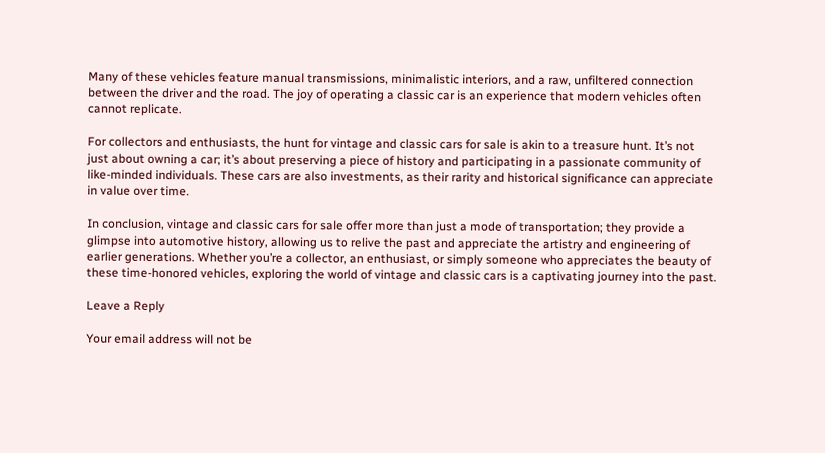Many of these vehicles feature manual transmissions, minimalistic interiors, and a raw, unfiltered connection between the driver and the road. The joy of operating a classic car is an experience that modern vehicles often cannot replicate.

For collectors and enthusiasts, the hunt for vintage and classic cars for sale is akin to a treasure hunt. It’s not just about owning a car; it’s about preserving a piece of history and participating in a passionate community of like-minded individuals. These cars are also investments, as their rarity and historical significance can appreciate in value over time.

In conclusion, vintage and classic cars for sale offer more than just a mode of transportation; they provide a glimpse into automotive history, allowing us to relive the past and appreciate the artistry and engineering of earlier generations. Whether you’re a collector, an enthusiast, or simply someone who appreciates the beauty of these time-honored vehicles, exploring the world of vintage and classic cars is a captivating journey into the past.

Leave a Reply

Your email address will not be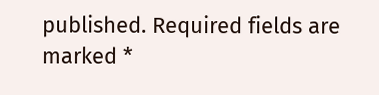published. Required fields are marked *